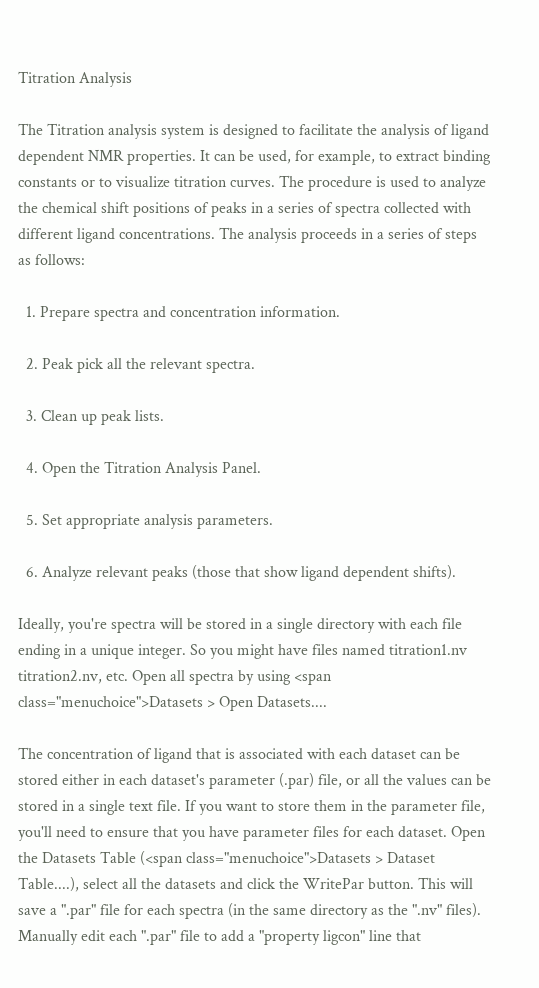Titration Analysis

The Titration analysis system is designed to facilitate the analysis of ligand dependent NMR properties. It can be used, for example, to extract binding constants or to visualize titration curves. The procedure is used to analyze the chemical shift positions of peaks in a series of spectra collected with different ligand concentrations. The analysis proceeds in a series of steps as follows:

  1. Prepare spectra and concentration information.

  2. Peak pick all the relevant spectra.

  3. Clean up peak lists.

  4. Open the Titration Analysis Panel.

  5. Set appropriate analysis parameters.

  6. Analyze relevant peaks (those that show ligand dependent shifts).

Ideally, you're spectra will be stored in a single directory with each file ending in a unique integer. So you might have files named titration1.nv titration2.nv, etc. Open all spectra by using <span class="menuchoice">Datasets > Open Datasets....

The concentration of ligand that is associated with each dataset can be stored either in each dataset's parameter (.par) file, or all the values can be stored in a single text file. If you want to store them in the parameter file, you'll need to ensure that you have parameter files for each dataset. Open the Datasets Table (<span class="menuchoice">Datasets > Dataset Table....), select all the datasets and click the WritePar button. This will save a ".par" file for each spectra (in the same directory as the ".nv" files). Manually edit each ".par" file to add a "property ligcon" line that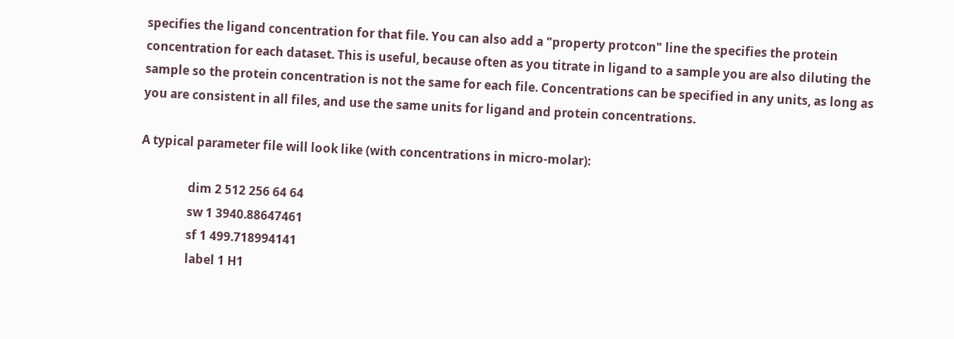specifies the ligand concentration for that file. You can also add a "property protcon" line the specifies the protein concentration for each dataset. This is useful, because often as you titrate in ligand to a sample you are also diluting the sample so the protein concentration is not the same for each file. Concentrations can be specified in any units, as long as you are consistent in all files, and use the same units for ligand and protein concentrations.

A typical parameter file will look like (with concentrations in micro-molar):

                dim 2 512 256 64 64
                sw 1 3940.88647461
                sf 1 499.718994141
                label 1 H1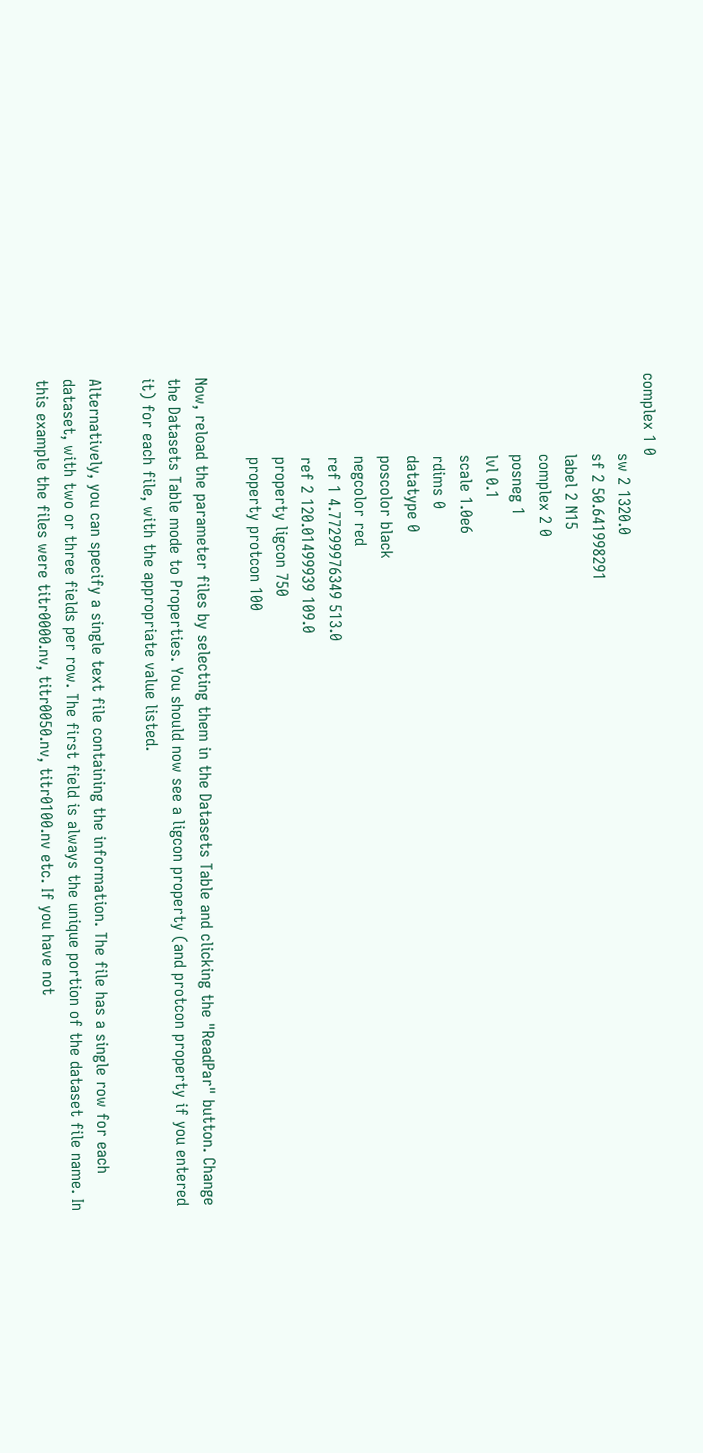complex 1 0
                sw 2 1320.0
                sf 2 50.641998291
                label 2 N15
                complex 2 0
                posneg 1
                lvl 0.1
                scale 1.0e6
                rdims 0
                datatype 0
                poscolor black
                negcolor red
                ref 1 4.77299976349 513.0
                ref 2 120.01499939 109.0
                property ligcon 750
                property protcon 100

Now, reload the parameter files by selecting them in the Datasets Table and clicking the "ReadPar" button. Change the Datasets Table mode to Properties. You should now see a ligcon property (and protcon property if you entered it) for each file, with the appropriate value listed.

Alternatively, you can specify a single text file containing the information. The file has a single row for each dataset, with two or three fields per row. The first field is always the unique portion of the dataset file name. In this example the files were titr0000.nv, titr0050.nv, titr0100.nv etc. If you have not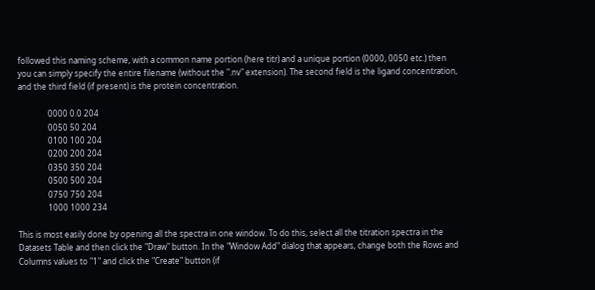followed this naming scheme, with a common name portion (here titr) and a unique portion (0000, 0050 etc.) then you can simply specify the entire filename (without the ".nv" extension). The second field is the ligand concentration, and the third field (if present) is the protein concentration.

               0000 0.0 204
               0050 50 204
               0100 100 204
               0200 200 204
               0350 350 204
               0500 500 204
               0750 750 204
               1000 1000 234

This is most easily done by opening all the spectra in one window. To do this, select all the titration spectra in the Datasets Table and then click the "Draw" button. In the "Window Add" dialog that appears, change both the Rows and Columns values to "1" and click the "Create" button (if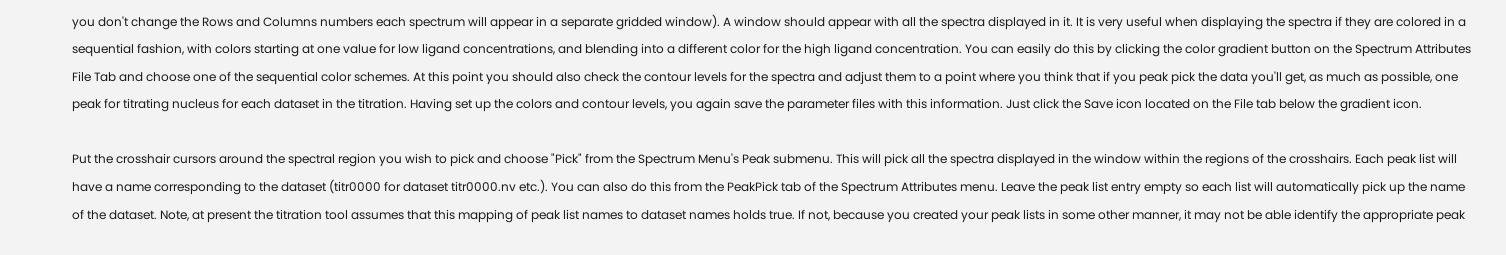you don't change the Rows and Columns numbers each spectrum will appear in a separate gridded window). A window should appear with all the spectra displayed in it. It is very useful when displaying the spectra if they are colored in a sequential fashion, with colors starting at one value for low ligand concentrations, and blending into a different color for the high ligand concentration. You can easily do this by clicking the color gradient button on the Spectrum Attributes File Tab and choose one of the sequential color schemes. At this point you should also check the contour levels for the spectra and adjust them to a point where you think that if you peak pick the data you'll get, as much as possible, one peak for titrating nucleus for each dataset in the titration. Having set up the colors and contour levels, you again save the parameter files with this information. Just click the Save icon located on the File tab below the gradient icon.

Put the crosshair cursors around the spectral region you wish to pick and choose "Pick" from the Spectrum Menu's Peak submenu. This will pick all the spectra displayed in the window within the regions of the crosshairs. Each peak list will have a name corresponding to the dataset (titr0000 for dataset titr0000.nv etc.). You can also do this from the PeakPick tab of the Spectrum Attributes menu. Leave the peak list entry empty so each list will automatically pick up the name of the dataset. Note, at present the titration tool assumes that this mapping of peak list names to dataset names holds true. If not, because you created your peak lists in some other manner, it may not be able identify the appropriate peak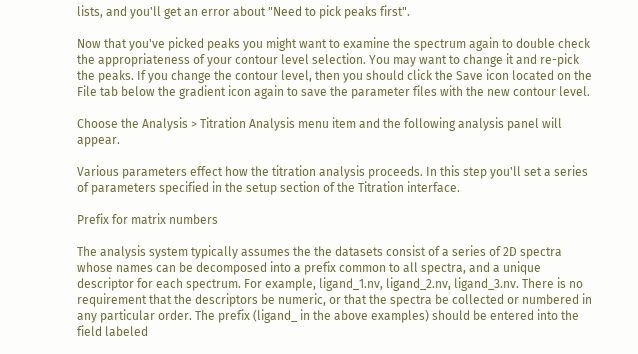lists, and you'll get an error about "Need to pick peaks first".

Now that you've picked peaks you might want to examine the spectrum again to double check the appropriateness of your contour level selection. You may want to change it and re-pick the peaks. If you change the contour level, then you should click the Save icon located on the File tab below the gradient icon again to save the parameter files with the new contour level.

Choose the Analysis > Titration Analysis menu item and the following analysis panel will appear.

Various parameters effect how the titration analysis proceeds. In this step you'll set a series of parameters specified in the setup section of the Titration interface.

Prefix for matrix numbers

The analysis system typically assumes the the datasets consist of a series of 2D spectra whose names can be decomposed into a prefix common to all spectra, and a unique descriptor for each spectrum. For example, ligand_1.nv, ligand_2.nv, ligand_3.nv. There is no requirement that the descriptors be numeric, or that the spectra be collected or numbered in any particular order. The prefix (ligand_ in the above examples) should be entered into the field labeled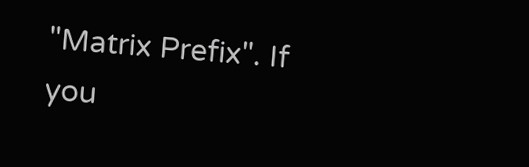"Matrix Prefix". If you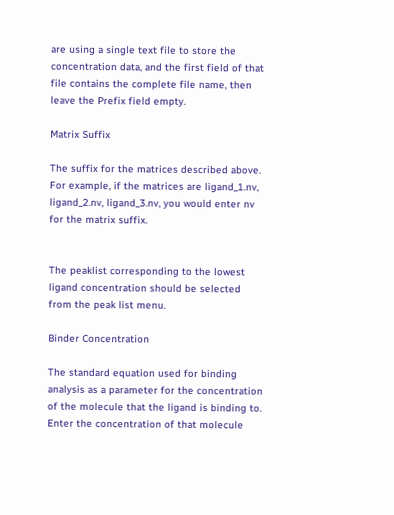are using a single text file to store the concentration data, and the first field of that file contains the complete file name, then leave the Prefix field empty.

Matrix Suffix

The suffix for the matrices described above. For example, if the matrices are ligand_1.nv, ligand_2.nv, ligand_3.nv, you would enter nv for the matrix suffix.


The peaklist corresponding to the lowest ligand concentration should be selected from the peak list menu.

Binder Concentration

The standard equation used for binding analysis as a parameter for the concentration of the molecule that the ligand is binding to. Enter the concentration of that molecule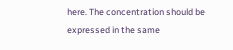here. The concentration should be expressed in the same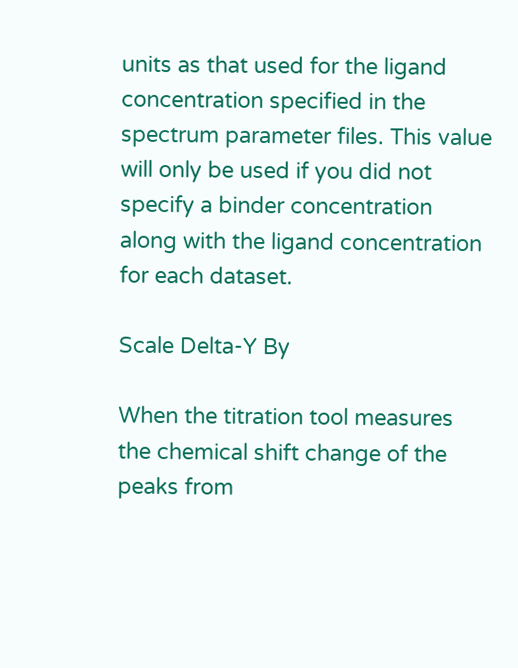units as that used for the ligand concentration specified in the spectrum parameter files. This value will only be used if you did not specify a binder concentration along with the ligand concentration for each dataset.

Scale Delta-Y By

When the titration tool measures the chemical shift change of the peaks from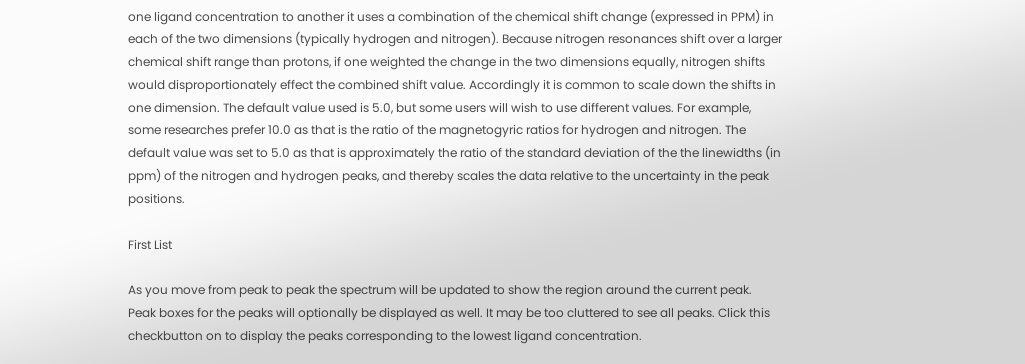one ligand concentration to another it uses a combination of the chemical shift change (expressed in PPM) in each of the two dimensions (typically hydrogen and nitrogen). Because nitrogen resonances shift over a larger chemical shift range than protons, if one weighted the change in the two dimensions equally, nitrogen shifts would disproportionately effect the combined shift value. Accordingly it is common to scale down the shifts in one dimension. The default value used is 5.0, but some users will wish to use different values. For example, some researches prefer 10.0 as that is the ratio of the magnetogyric ratios for hydrogen and nitrogen. The default value was set to 5.0 as that is approximately the ratio of the standard deviation of the the linewidths (in ppm) of the nitrogen and hydrogen peaks, and thereby scales the data relative to the uncertainty in the peak positions.

First List

As you move from peak to peak the spectrum will be updated to show the region around the current peak. Peak boxes for the peaks will optionally be displayed as well. It may be too cluttered to see all peaks. Click this checkbutton on to display the peaks corresponding to the lowest ligand concentration.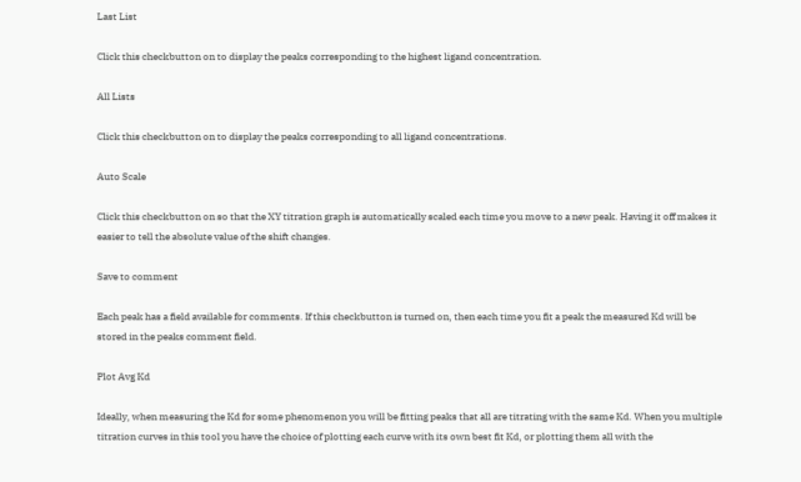Last List

Click this checkbutton on to display the peaks corresponding to the highest ligand concentration.

All Lists

Click this checkbutton on to display the peaks corresponding to all ligand concentrations.

Auto Scale

Click this checkbutton on so that the XY titration graph is automatically scaled each time you move to a new peak. Having it off makes it easier to tell the absolute value of the shift changes.

Save to comment

Each peak has a field available for comments. If this checkbutton is turned on, then each time you fit a peak the measured Kd will be stored in the peaks comment field.

Plot Avg Kd

Ideally, when measuring the Kd for some phenomenon you will be fitting peaks that all are titrating with the same Kd. When you multiple titration curves in this tool you have the choice of plotting each curve with its own best fit Kd, or plotting them all with the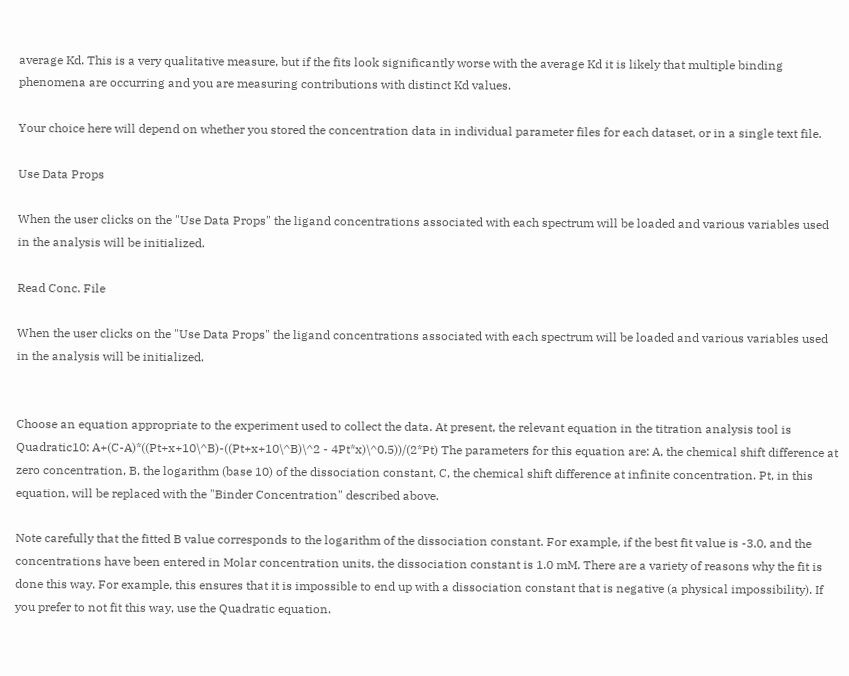average Kd. This is a very qualitative measure, but if the fits look significantly worse with the average Kd it is likely that multiple binding phenomena are occurring and you are measuring contributions with distinct Kd values.

Your choice here will depend on whether you stored the concentration data in individual parameter files for each dataset, or in a single text file.

Use Data Props

When the user clicks on the "Use Data Props" the ligand concentrations associated with each spectrum will be loaded and various variables used in the analysis will be initialized.

Read Conc. File

When the user clicks on the "Use Data Props" the ligand concentrations associated with each spectrum will be loaded and various variables used in the analysis will be initialized.


Choose an equation appropriate to the experiment used to collect the data. At present, the relevant equation in the titration analysis tool is Quadratic10: A+(C-A)*((Pt+x+10\^B)-((Pt+x+10\^B)\^2 - 4Pt*x)\^0.5))/(2*Pt) The parameters for this equation are: A, the chemical shift difference at zero concentration, B, the logarithm (base 10) of the dissociation constant, C, the chemical shift difference at infinite concentration. Pt, in this equation, will be replaced with the "Binder Concentration" described above.

Note carefully that the fitted B value corresponds to the logarithm of the dissociation constant. For example, if the best fit value is -3.0, and the concentrations have been entered in Molar concentration units, the dissociation constant is 1.0 mM. There are a variety of reasons why the fit is done this way. For example, this ensures that it is impossible to end up with a dissociation constant that is negative (a physical impossibility). If you prefer to not fit this way, use the Quadratic equation.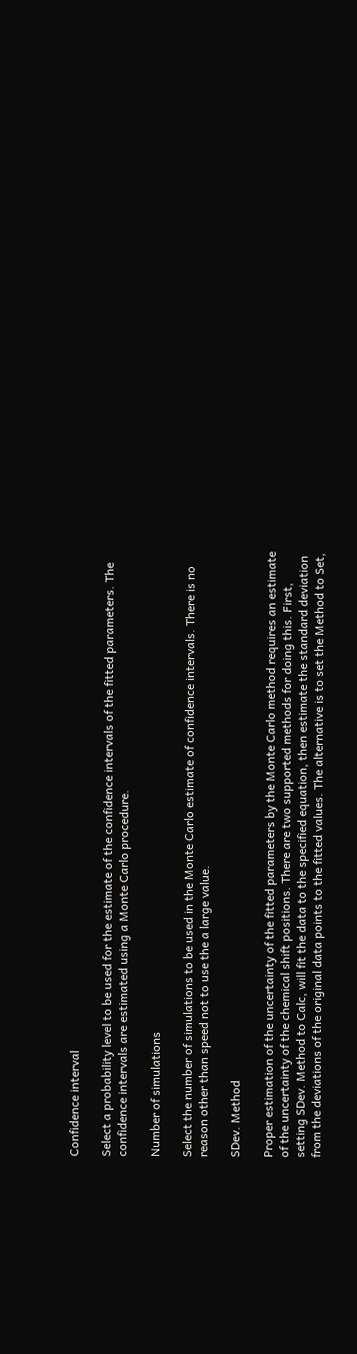Confidence interval

Select a probability level to be used for the estimate of the confidence intervals of the fitted parameters. The confidence intervals are estimated using a Monte Carlo procedure.

Number of simulations

Select the number of simulations to be used in the Monte Carlo estimate of confidence intervals. There is no reason other than speed not to use the a large value.

SDev. Method

Proper estimation of the uncertainty of the fitted parameters by the Monte Carlo method requires an estimate of the uncertainty of the chemical shift positions. There are two supported methods for doing this. First, setting SDev. Method to Calc, will fit the data to the specified equation, then estimate the standard deviation from the deviations of the original data points to the fitted values. The alternative is to set the Method to Set,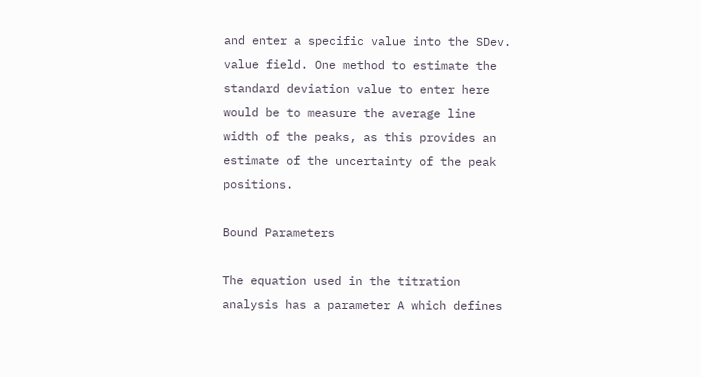and enter a specific value into the SDev. value field. One method to estimate the standard deviation value to enter here would be to measure the average line width of the peaks, as this provides an estimate of the uncertainty of the peak positions.

Bound Parameters

The equation used in the titration analysis has a parameter A which defines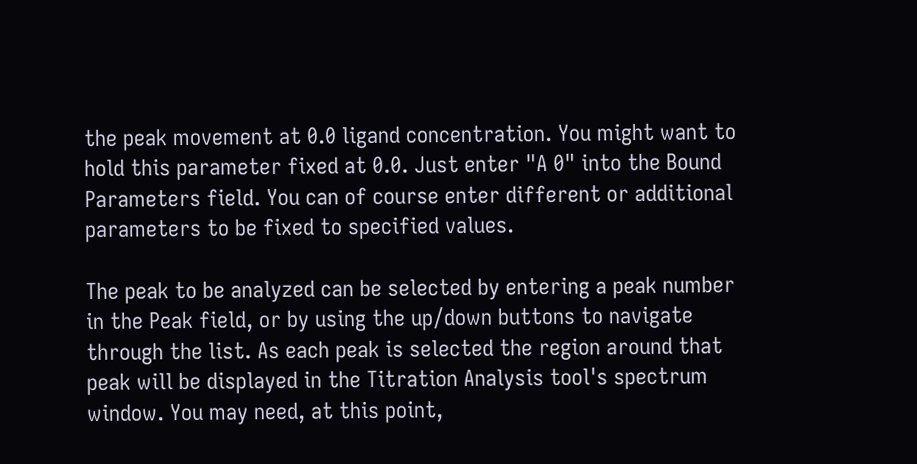the peak movement at 0.0 ligand concentration. You might want to hold this parameter fixed at 0.0. Just enter "A 0" into the Bound Parameters field. You can of course enter different or additional parameters to be fixed to specified values.

The peak to be analyzed can be selected by entering a peak number in the Peak field, or by using the up/down buttons to navigate through the list. As each peak is selected the region around that peak will be displayed in the Titration Analysis tool's spectrum window. You may need, at this point,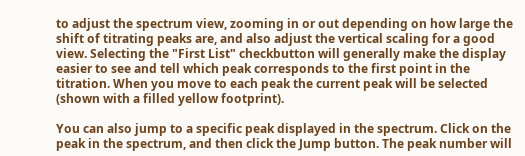to adjust the spectrum view, zooming in or out depending on how large the shift of titrating peaks are, and also adjust the vertical scaling for a good view. Selecting the "First List" checkbutton will generally make the display easier to see and tell which peak corresponds to the first point in the titration. When you move to each peak the current peak will be selected (shown with a filled yellow footprint).

You can also jump to a specific peak displayed in the spectrum. Click on the peak in the spectrum, and then click the Jump button. The peak number will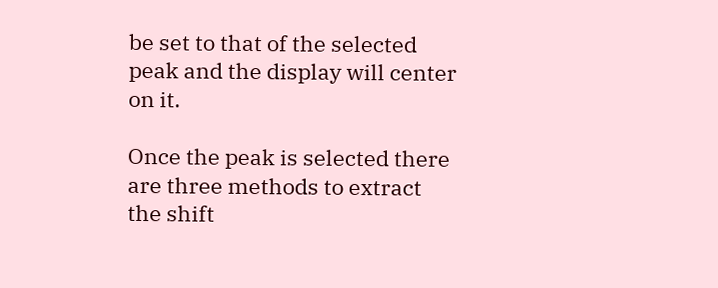be set to that of the selected peak and the display will center on it.

Once the peak is selected there are three methods to extract the shift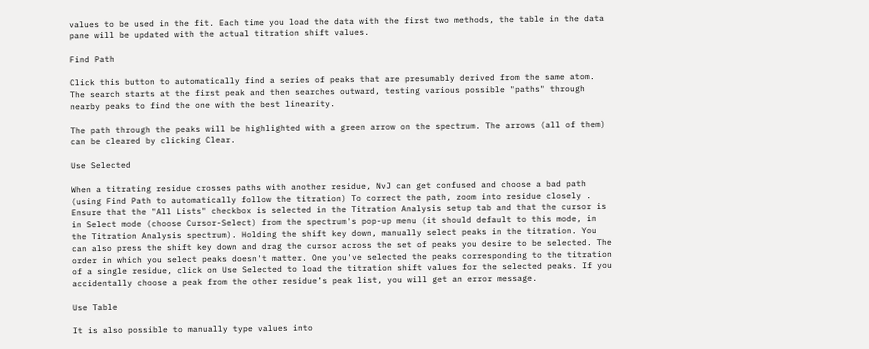values to be used in the fit. Each time you load the data with the first two methods, the table in the data pane will be updated with the actual titration shift values.

Find Path

Click this button to automatically find a series of peaks that are presumably derived from the same atom. The search starts at the first peak and then searches outward, testing various possible "paths" through nearby peaks to find the one with the best linearity.

The path through the peaks will be highlighted with a green arrow on the spectrum. The arrows (all of them) can be cleared by clicking Clear.

Use Selected

When a titrating residue crosses paths with another residue, NvJ can get confused and choose a bad path (using Find Path to automatically follow the titration) To correct the path, zoom into residue closely . Ensure that the "All Lists" checkbox is selected in the Titration Analysis setup tab and that the cursor is in Select mode (choose Cursor-Select) from the spectrum's pop-up menu (it should default to this mode, in the Titration Analysis spectrum). Holding the shift key down, manually select peaks in the titration. You can also press the shift key down and drag the cursor across the set of peaks you desire to be selected. The order in which you select peaks doesn't matter. One you've selected the peaks corresponding to the titration of a single residue, click on Use Selected to load the titration shift values for the selected peaks. If you accidentally choose a peak from the other residue’s peak list, you will get an error message.

Use Table

It is also possible to manually type values into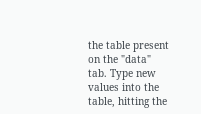the table present on the "data" tab. Type new values into the table, hitting the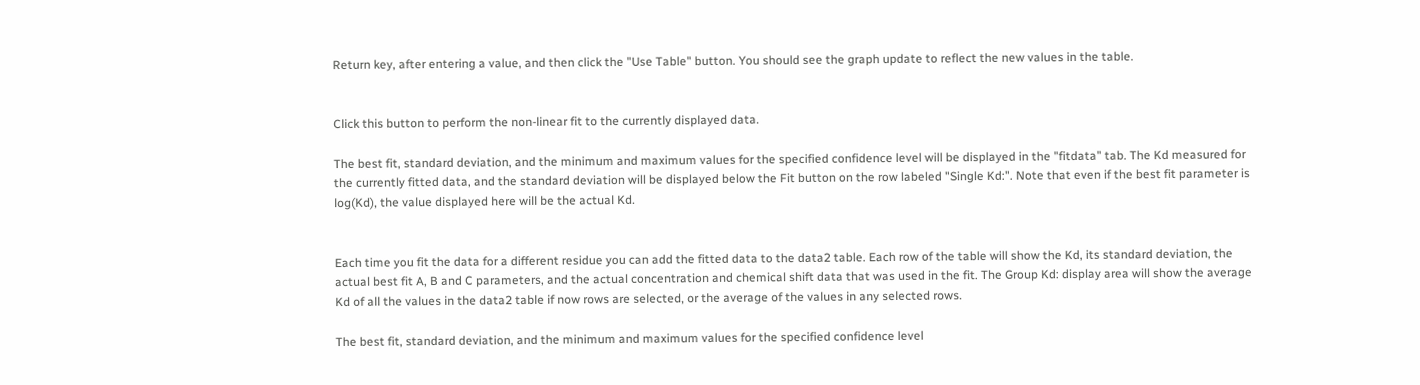Return key, after entering a value, and then click the "Use Table" button. You should see the graph update to reflect the new values in the table.


Click this button to perform the non-linear fit to the currently displayed data.

The best fit, standard deviation, and the minimum and maximum values for the specified confidence level will be displayed in the "fitdata" tab. The Kd measured for the currently fitted data, and the standard deviation will be displayed below the Fit button on the row labeled "Single Kd:". Note that even if the best fit parameter is log(Kd), the value displayed here will be the actual Kd.


Each time you fit the data for a different residue you can add the fitted data to the data2 table. Each row of the table will show the Kd, its standard deviation, the actual best fit A, B and C parameters, and the actual concentration and chemical shift data that was used in the fit. The Group Kd: display area will show the average Kd of all the values in the data2 table if now rows are selected, or the average of the values in any selected rows.

The best fit, standard deviation, and the minimum and maximum values for the specified confidence level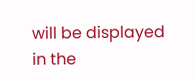will be displayed in the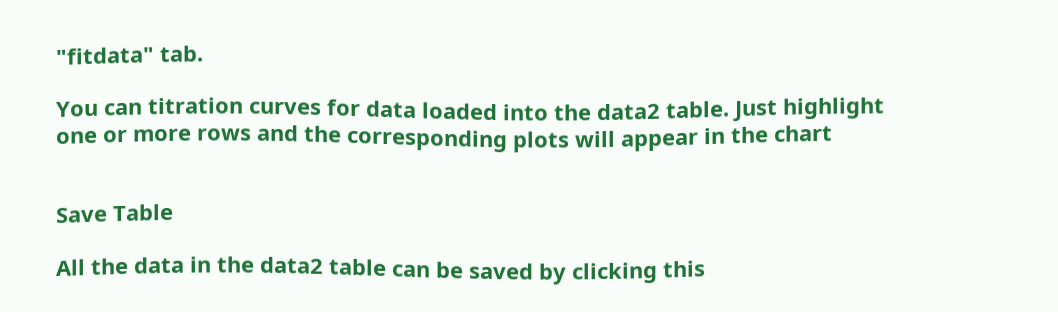"fitdata" tab.

You can titration curves for data loaded into the data2 table. Just highlight one or more rows and the corresponding plots will appear in the chart


Save Table

All the data in the data2 table can be saved by clicking this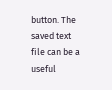button. The saved text file can be a useful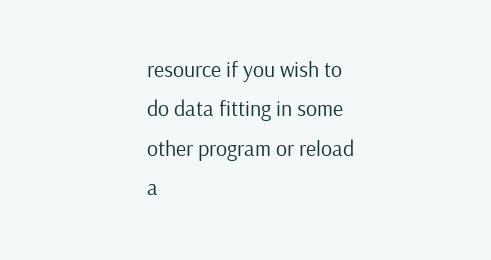resource if you wish to do data fitting in some other program or reload a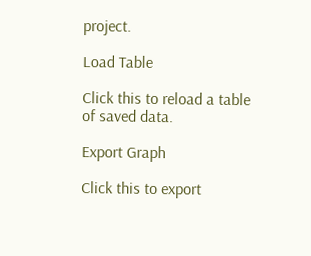project.

Load Table

Click this to reload a table of saved data.

Export Graph

Click this to export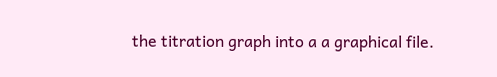the titration graph into a a graphical file.